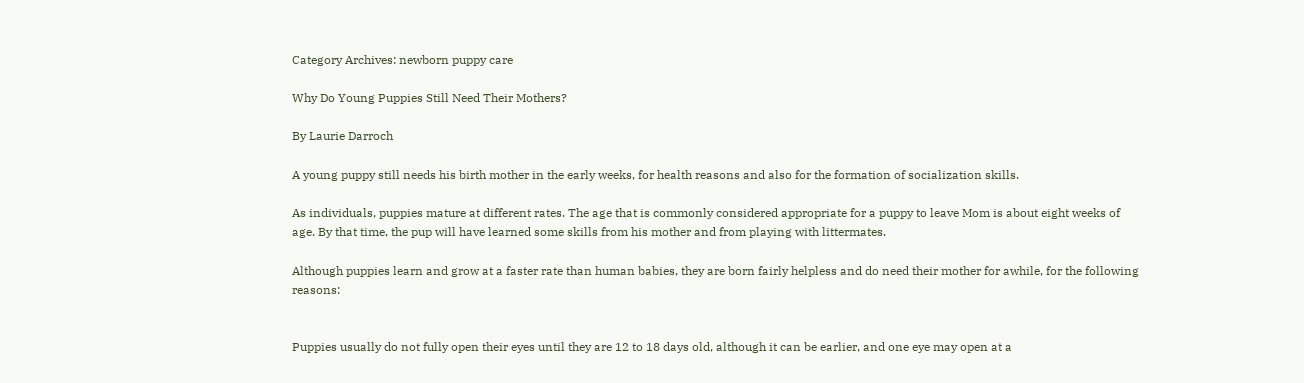Category Archives: newborn puppy care

Why Do Young Puppies Still Need Their Mothers?

By Laurie Darroch

A young puppy still needs his birth mother in the early weeks, for health reasons and also for the formation of socialization skills.

As individuals, puppies mature at different rates. The age that is commonly considered appropriate for a puppy to leave Mom is about eight weeks of age. By that time, the pup will have learned some skills from his mother and from playing with littermates.

Although puppies learn and grow at a faster rate than human babies, they are born fairly helpless and do need their mother for awhile, for the following reasons:


Puppies usually do not fully open their eyes until they are 12 to 18 days old, although it can be earlier, and one eye may open at a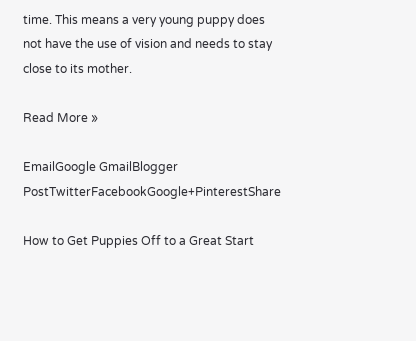time. This means a very young puppy does not have the use of vision and needs to stay close to its mother.

Read More »

EmailGoogle GmailBlogger PostTwitterFacebookGoogle+PinterestShare

How to Get Puppies Off to a Great Start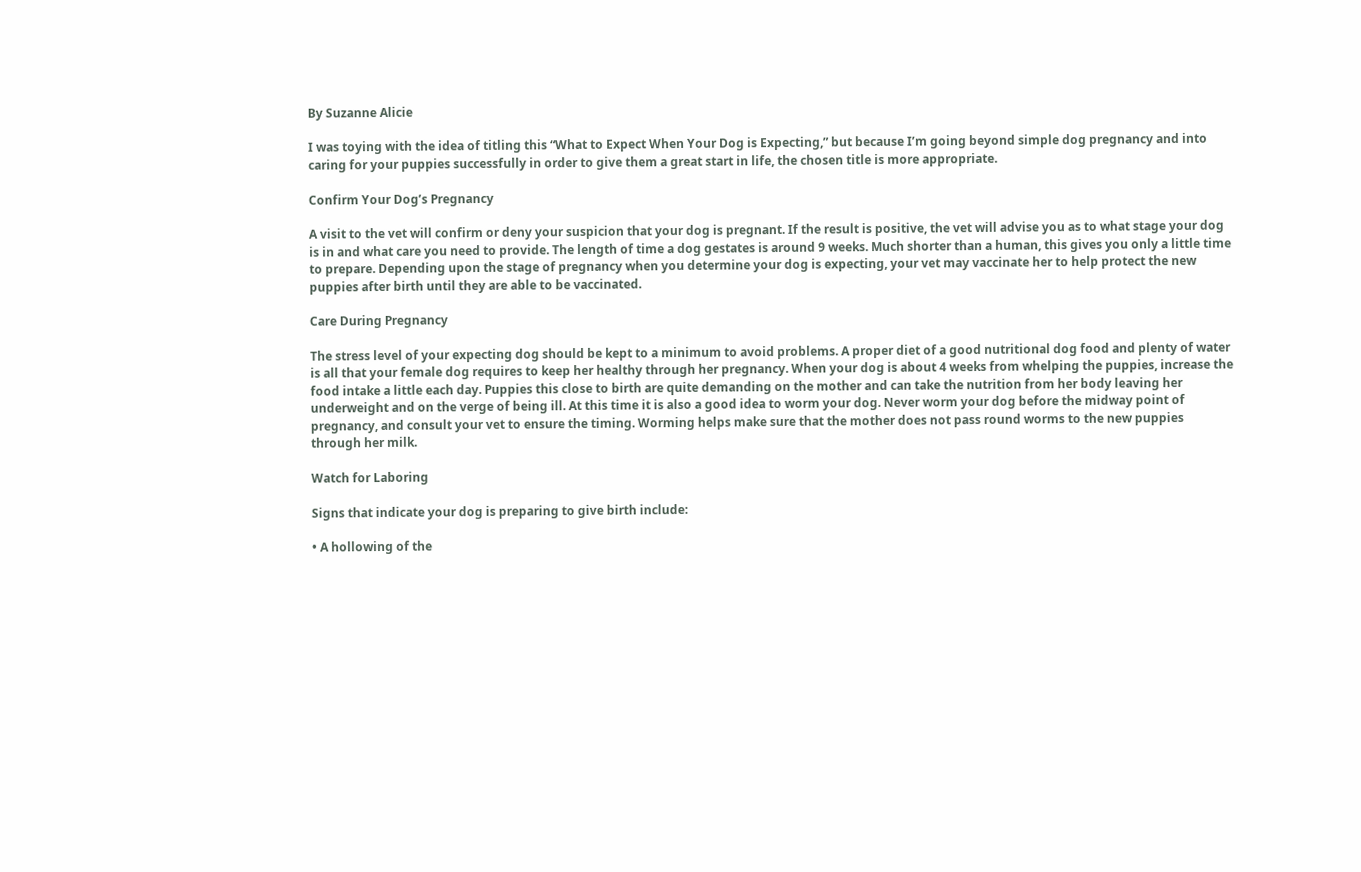By Suzanne Alicie

I was toying with the idea of titling this “What to Expect When Your Dog is Expecting,” but because I’m going beyond simple dog pregnancy and into caring for your puppies successfully in order to give them a great start in life, the chosen title is more appropriate.

Confirm Your Dog’s Pregnancy

A visit to the vet will confirm or deny your suspicion that your dog is pregnant. If the result is positive, the vet will advise you as to what stage your dog is in and what care you need to provide. The length of time a dog gestates is around 9 weeks. Much shorter than a human, this gives you only a little time to prepare. Depending upon the stage of pregnancy when you determine your dog is expecting, your vet may vaccinate her to help protect the new puppies after birth until they are able to be vaccinated.

Care During Pregnancy

The stress level of your expecting dog should be kept to a minimum to avoid problems. A proper diet of a good nutritional dog food and plenty of water is all that your female dog requires to keep her healthy through her pregnancy. When your dog is about 4 weeks from whelping the puppies, increase the food intake a little each day. Puppies this close to birth are quite demanding on the mother and can take the nutrition from her body leaving her underweight and on the verge of being ill. At this time it is also a good idea to worm your dog. Never worm your dog before the midway point of pregnancy, and consult your vet to ensure the timing. Worming helps make sure that the mother does not pass round worms to the new puppies through her milk.

Watch for Laboring

Signs that indicate your dog is preparing to give birth include:

• A hollowing of the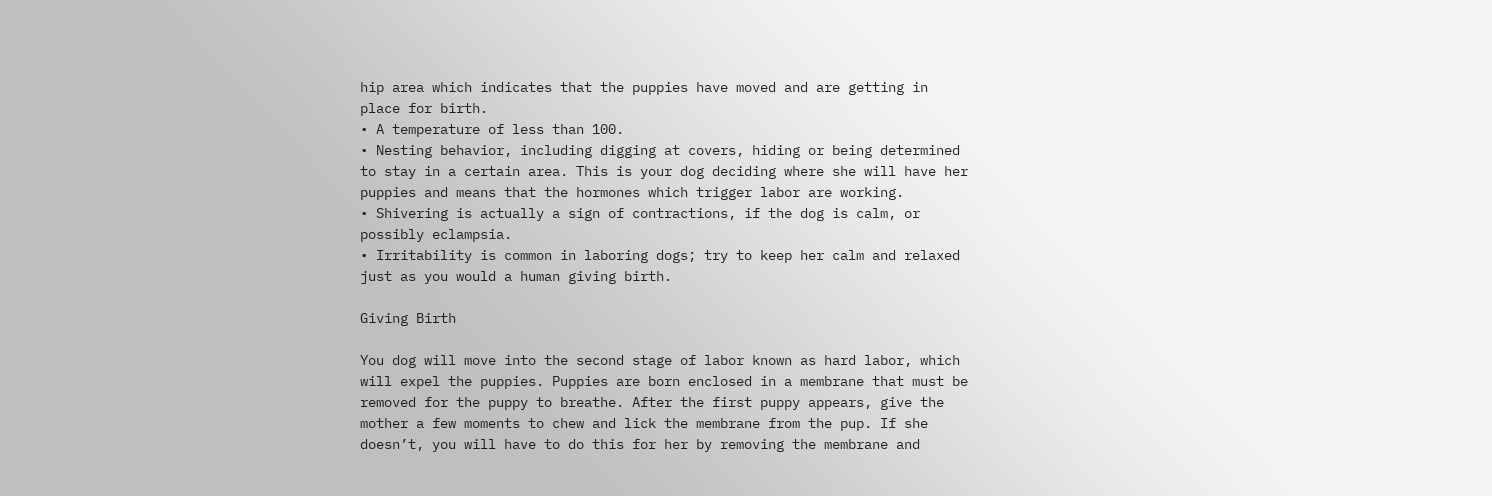hip area which indicates that the puppies have moved and are getting in place for birth.
• A temperature of less than 100.
• Nesting behavior, including digging at covers, hiding or being determined to stay in a certain area. This is your dog deciding where she will have her puppies and means that the hormones which trigger labor are working.
• Shivering is actually a sign of contractions, if the dog is calm, or possibly eclampsia.
• Irritability is common in laboring dogs; try to keep her calm and relaxed just as you would a human giving birth.

Giving Birth

You dog will move into the second stage of labor known as hard labor, which will expel the puppies. Puppies are born enclosed in a membrane that must be removed for the puppy to breathe. After the first puppy appears, give the mother a few moments to chew and lick the membrane from the pup. If she doesn’t, you will have to do this for her by removing the membrane and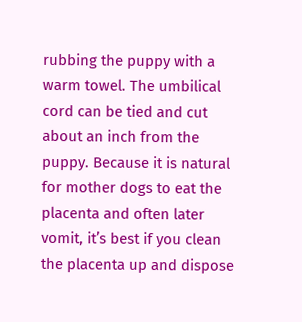rubbing the puppy with a warm towel. The umbilical cord can be tied and cut about an inch from the puppy. Because it is natural for mother dogs to eat the placenta and often later vomit, it’s best if you clean the placenta up and dispose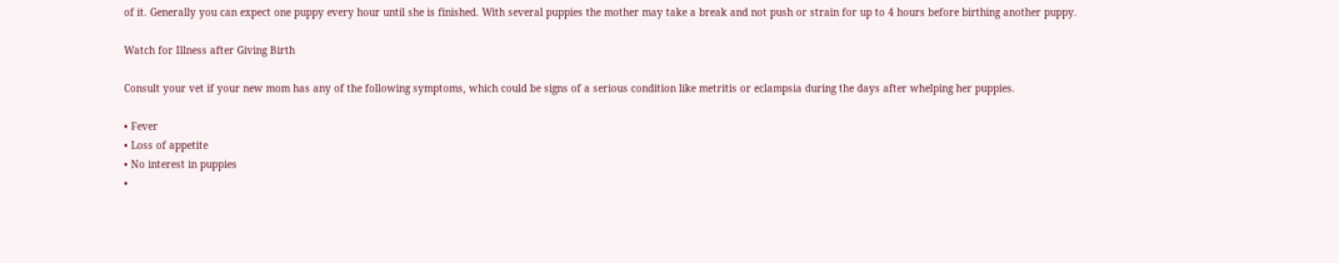of it. Generally you can expect one puppy every hour until she is finished. With several puppies the mother may take a break and not push or strain for up to 4 hours before birthing another puppy.

Watch for Illness after Giving Birth

Consult your vet if your new mom has any of the following symptoms, which could be signs of a serious condition like metritis or eclampsia during the days after whelping her puppies.

• Fever
• Loss of appetite
• No interest in puppies
•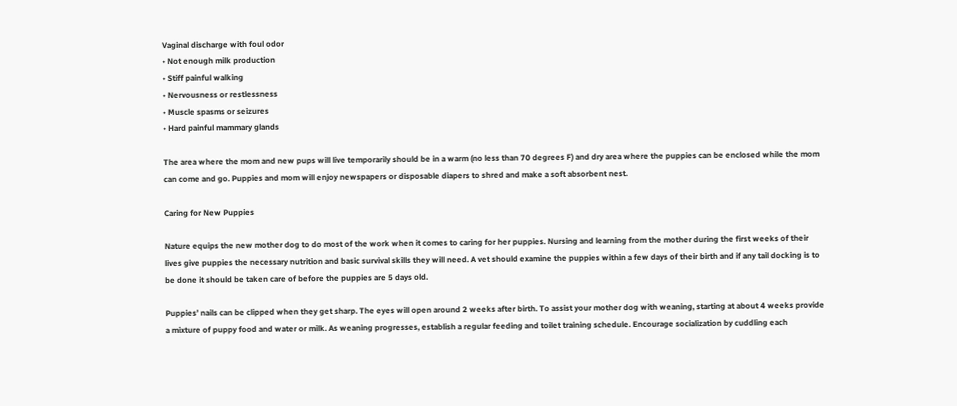Vaginal discharge with foul odor
• Not enough milk production
• Stiff painful walking
• Nervousness or restlessness
• Muscle spasms or seizures
• Hard painful mammary glands

The area where the mom and new pups will live temporarily should be in a warm (no less than 70 degrees F) and dry area where the puppies can be enclosed while the mom can come and go. Puppies and mom will enjoy newspapers or disposable diapers to shred and make a soft absorbent nest.

Caring for New Puppies

Nature equips the new mother dog to do most of the work when it comes to caring for her puppies. Nursing and learning from the mother during the first weeks of their lives give puppies the necessary nutrition and basic survival skills they will need. A vet should examine the puppies within a few days of their birth and if any tail docking is to be done it should be taken care of before the puppies are 5 days old.

Puppies’ nails can be clipped when they get sharp. The eyes will open around 2 weeks after birth. To assist your mother dog with weaning, starting at about 4 weeks provide a mixture of puppy food and water or milk. As weaning progresses, establish a regular feeding and toilet training schedule. Encourage socialization by cuddling each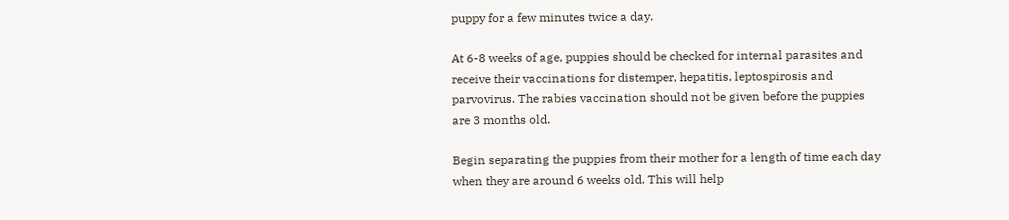puppy for a few minutes twice a day.

At 6-8 weeks of age, puppies should be checked for internal parasites and receive their vaccinations for distemper, hepatitis, leptospirosis and parvovirus. The rabies vaccination should not be given before the puppies are 3 months old.

Begin separating the puppies from their mother for a length of time each day when they are around 6 weeks old. This will help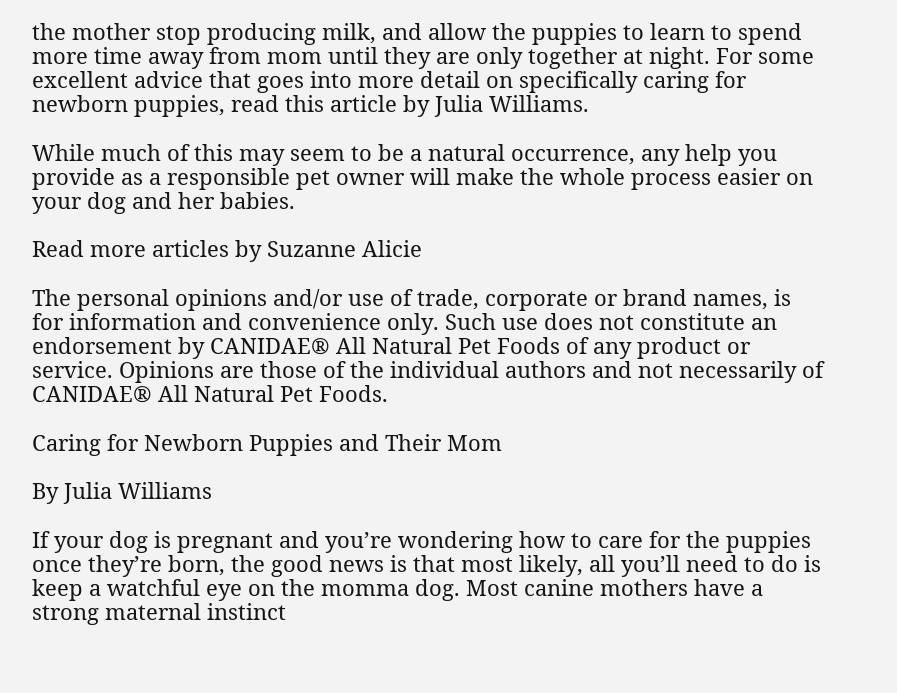the mother stop producing milk, and allow the puppies to learn to spend more time away from mom until they are only together at night. For some excellent advice that goes into more detail on specifically caring for newborn puppies, read this article by Julia Williams.

While much of this may seem to be a natural occurrence, any help you provide as a responsible pet owner will make the whole process easier on your dog and her babies.

Read more articles by Suzanne Alicie

The personal opinions and/or use of trade, corporate or brand names, is for information and convenience only. Such use does not constitute an endorsement by CANIDAE® All Natural Pet Foods of any product or service. Opinions are those of the individual authors and not necessarily of CANIDAE® All Natural Pet Foods.

Caring for Newborn Puppies and Their Mom

By Julia Williams

If your dog is pregnant and you’re wondering how to care for the puppies once they’re born, the good news is that most likely, all you’ll need to do is keep a watchful eye on the momma dog. Most canine mothers have a strong maternal instinct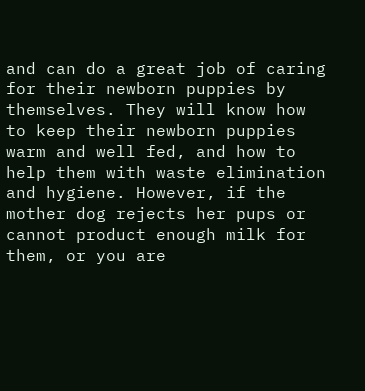and can do a great job of caring for their newborn puppies by themselves. They will know how to keep their newborn puppies warm and well fed, and how to help them with waste elimination and hygiene. However, if the mother dog rejects her pups or cannot product enough milk for them, or you are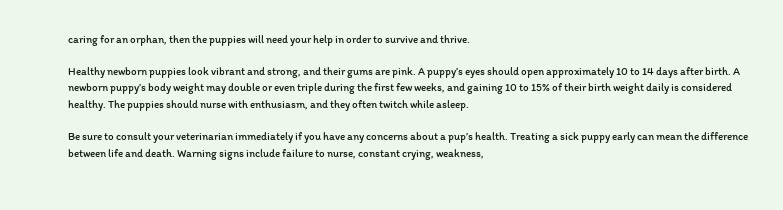caring for an orphan, then the puppies will need your help in order to survive and thrive.

Healthy newborn puppies look vibrant and strong, and their gums are pink. A puppy’s eyes should open approximately 10 to 14 days after birth. A newborn puppy’s body weight may double or even triple during the first few weeks, and gaining 10 to 15% of their birth weight daily is considered healthy. The puppies should nurse with enthusiasm, and they often twitch while asleep.

Be sure to consult your veterinarian immediately if you have any concerns about a pup’s health. Treating a sick puppy early can mean the difference between life and death. Warning signs include failure to nurse, constant crying, weakness,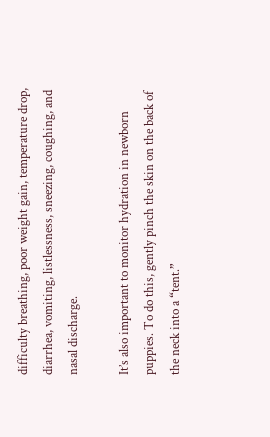difficulty breathing, poor weight gain, temperature drop, diarrhea, vomiting, listlessness, sneezing, coughing, and nasal discharge.

It’s also important to monitor hydration in newborn puppies. To do this, gently pinch the skin on the back of the neck into a “tent.”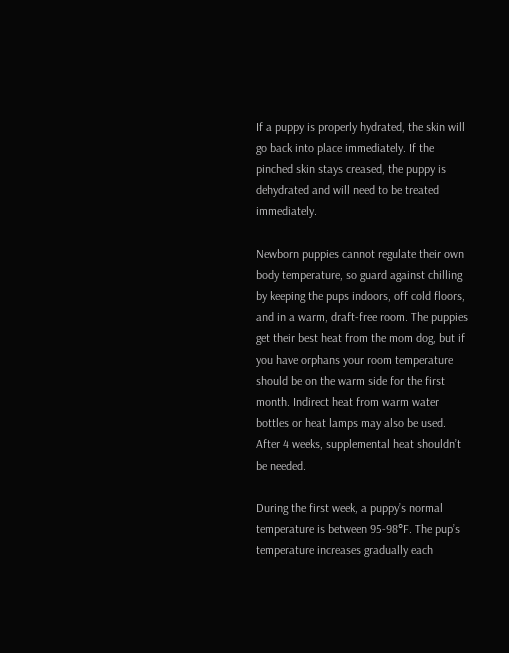If a puppy is properly hydrated, the skin will go back into place immediately. If the pinched skin stays creased, the puppy is dehydrated and will need to be treated immediately.

Newborn puppies cannot regulate their own body temperature, so guard against chilling by keeping the pups indoors, off cold floors, and in a warm, draft-free room. The puppies get their best heat from the mom dog, but if you have orphans your room temperature should be on the warm side for the first month. Indirect heat from warm water bottles or heat lamps may also be used. After 4 weeks, supplemental heat shouldn’t be needed.

During the first week, a puppy’s normal temperature is between 95-98°F. The pup’s temperature increases gradually each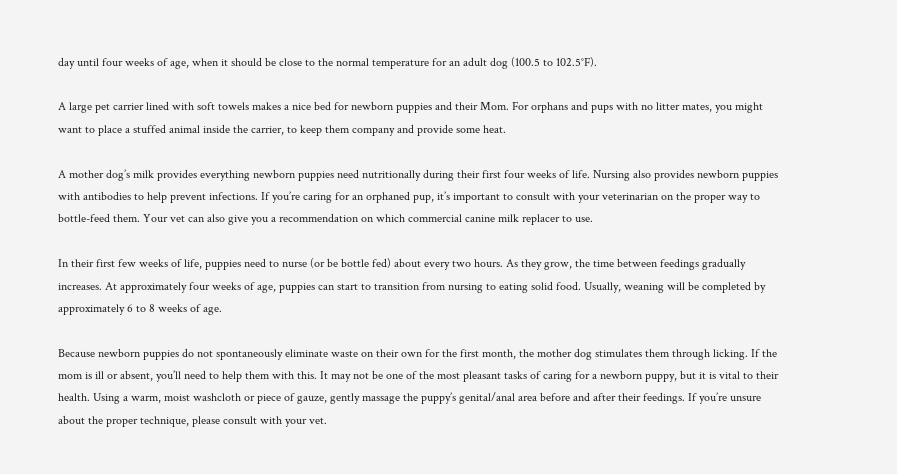day until four weeks of age, when it should be close to the normal temperature for an adult dog (100.5 to 102.5°F).

A large pet carrier lined with soft towels makes a nice bed for newborn puppies and their Mom. For orphans and pups with no litter mates, you might want to place a stuffed animal inside the carrier, to keep them company and provide some heat.

A mother dog’s milk provides everything newborn puppies need nutritionally during their first four weeks of life. Nursing also provides newborn puppies with antibodies to help prevent infections. If you’re caring for an orphaned pup, it’s important to consult with your veterinarian on the proper way to bottle-feed them. Your vet can also give you a recommendation on which commercial canine milk replacer to use.

In their first few weeks of life, puppies need to nurse (or be bottle fed) about every two hours. As they grow, the time between feedings gradually increases. At approximately four weeks of age, puppies can start to transition from nursing to eating solid food. Usually, weaning will be completed by approximately 6 to 8 weeks of age.

Because newborn puppies do not spontaneously eliminate waste on their own for the first month, the mother dog stimulates them through licking. If the mom is ill or absent, you’ll need to help them with this. It may not be one of the most pleasant tasks of caring for a newborn puppy, but it is vital to their health. Using a warm, moist washcloth or piece of gauze, gently massage the puppy’s genital/anal area before and after their feedings. If you’re unsure about the proper technique, please consult with your vet.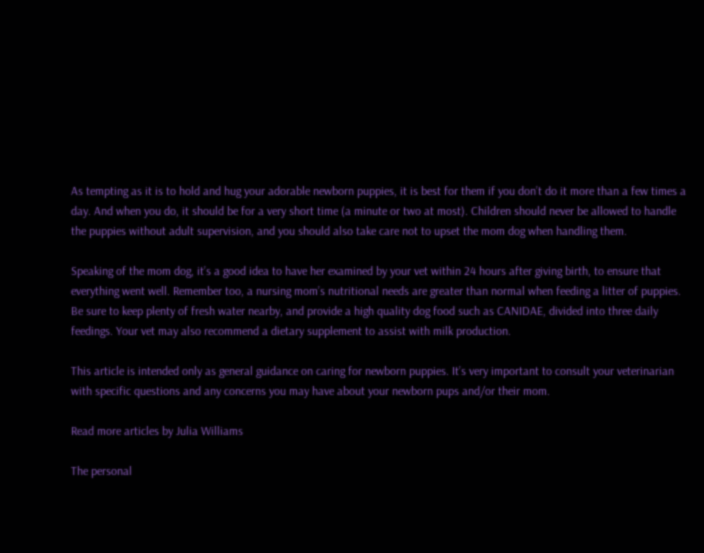As tempting as it is to hold and hug your adorable newborn puppies, it is best for them if you don’t do it more than a few times a day. And when you do, it should be for a very short time (a minute or two at most). Children should never be allowed to handle the puppies without adult supervision, and you should also take care not to upset the mom dog when handling them.

Speaking of the mom dog, it’s a good idea to have her examined by your vet within 24 hours after giving birth, to ensure that everything went well. Remember too, a nursing mom’s nutritional needs are greater than normal when feeding a litter of puppies. Be sure to keep plenty of fresh water nearby, and provide a high quality dog food such as CANIDAE, divided into three daily feedings. Your vet may also recommend a dietary supplement to assist with milk production.

This article is intended only as general guidance on caring for newborn puppies. It’s very important to consult your veterinarian with specific questions and any concerns you may have about your newborn pups and/or their mom.

Read more articles by Julia Williams

The personal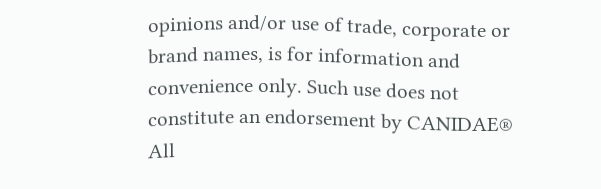opinions and/or use of trade, corporate or brand names, is for information and convenience only. Such use does not constitute an endorsement by CANIDAE® All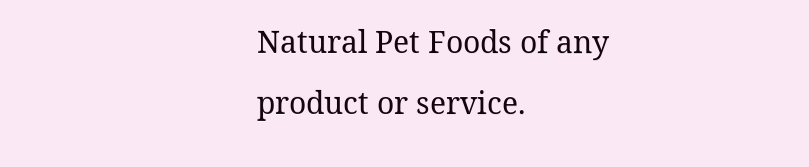Natural Pet Foods of any product or service.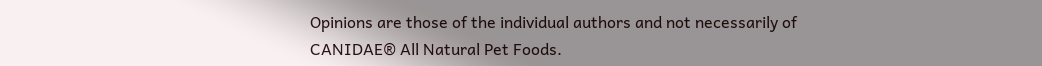Opinions are those of the individual authors and not necessarily of CANIDAE® All Natural Pet Foods.